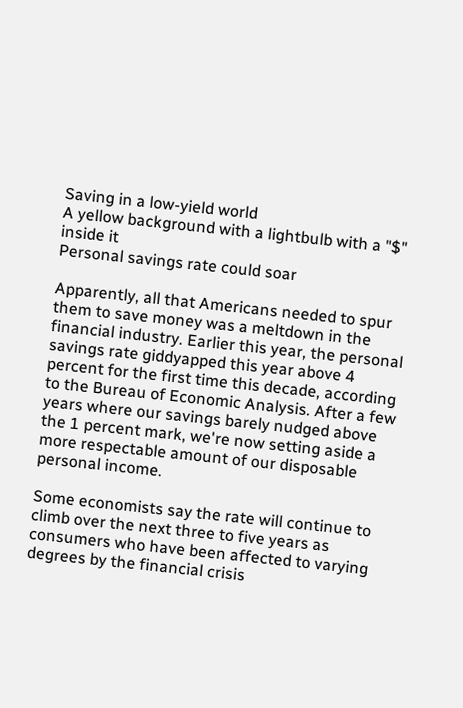Saving in a low-yield world
A yellow background with a lightbulb with a "$" inside it
Personal savings rate could soar

Apparently, all that Americans needed to spur them to save money was a meltdown in the financial industry. Earlier this year, the personal savings rate giddyapped this year above 4 percent for the first time this decade, according to the Bureau of Economic Analysis. After a few years where our savings barely nudged above the 1 percent mark, we're now setting aside a more respectable amount of our disposable personal income.

Some economists say the rate will continue to climb over the next three to five years as consumers who have been affected to varying degrees by the financial crisis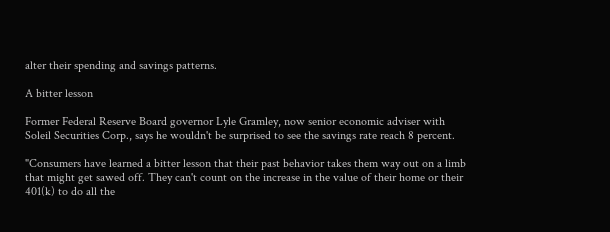alter their spending and savings patterns.

A bitter lesson

Former Federal Reserve Board governor Lyle Gramley, now senior economic adviser with Soleil Securities Corp., says he wouldn't be surprised to see the savings rate reach 8 percent.

"Consumers have learned a bitter lesson that their past behavior takes them way out on a limb that might get sawed off. They can't count on the increase in the value of their home or their 401(k) to do all the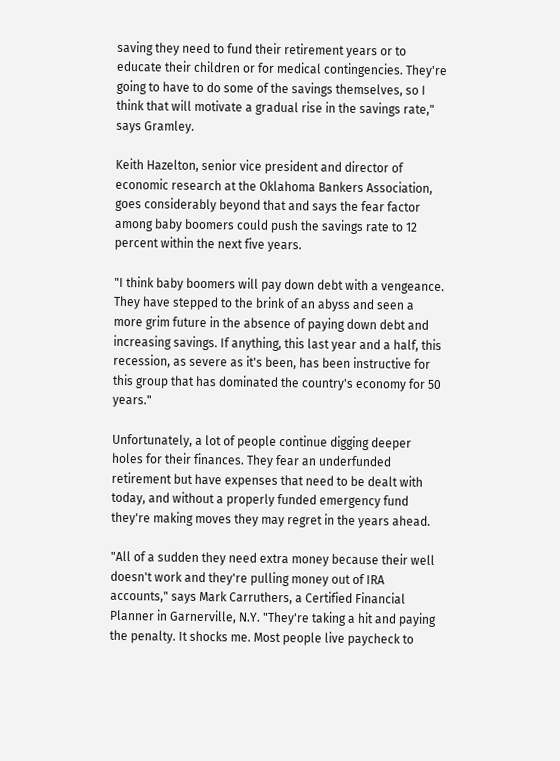saving they need to fund their retirement years or to educate their children or for medical contingencies. They're going to have to do some of the savings themselves, so I think that will motivate a gradual rise in the savings rate," says Gramley.

Keith Hazelton, senior vice president and director of economic research at the Oklahoma Bankers Association, goes considerably beyond that and says the fear factor among baby boomers could push the savings rate to 12 percent within the next five years.

"I think baby boomers will pay down debt with a vengeance. They have stepped to the brink of an abyss and seen a more grim future in the absence of paying down debt and increasing savings. If anything, this last year and a half, this recession, as severe as it's been, has been instructive for this group that has dominated the country's economy for 50 years."

Unfortunately, a lot of people continue digging deeper holes for their finances. They fear an underfunded retirement but have expenses that need to be dealt with today, and without a properly funded emergency fund they're making moves they may regret in the years ahead.

"All of a sudden they need extra money because their well doesn't work and they're pulling money out of IRA accounts," says Mark Carruthers, a Certified Financial Planner in Garnerville, N.Y. "They're taking a hit and paying the penalty. It shocks me. Most people live paycheck to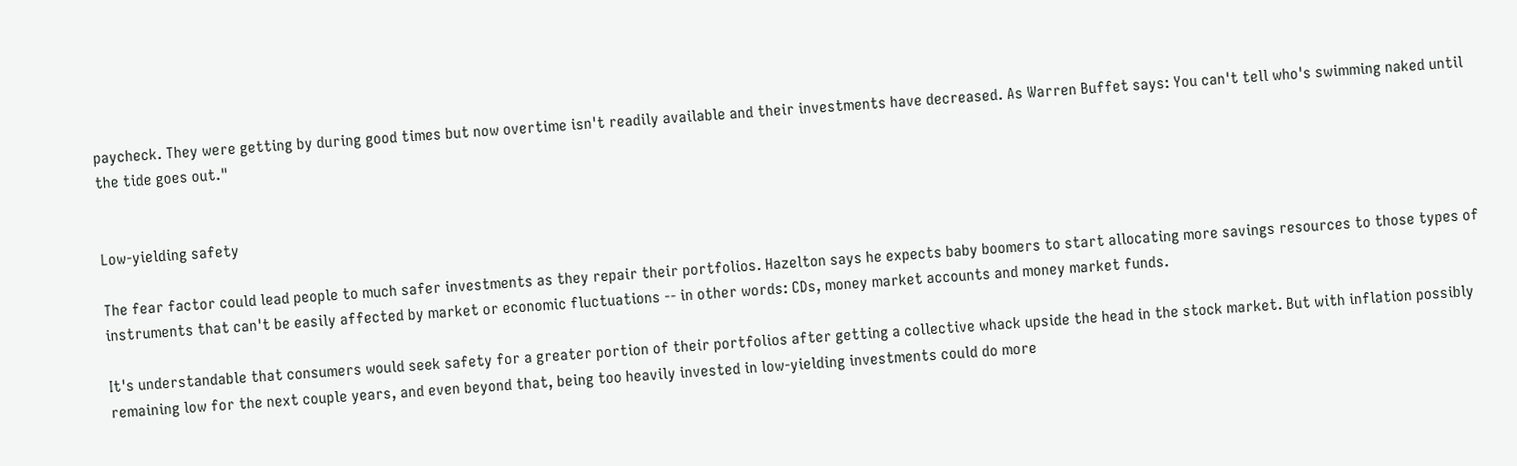paycheck. They were getting by during good times but now overtime isn't readily available and their investments have decreased. As Warren Buffet says: You can't tell who's swimming naked until the tide goes out."


Low-yielding safety

The fear factor could lead people to much safer investments as they repair their portfolios. Hazelton says he expects baby boomers to start allocating more savings resources to those types of instruments that can't be easily affected by market or economic fluctuations -- in other words: CDs, money market accounts and money market funds.

It's understandable that consumers would seek safety for a greater portion of their portfolios after getting a collective whack upside the head in the stock market. But with inflation possibly remaining low for the next couple years, and even beyond that, being too heavily invested in low-yielding investments could do more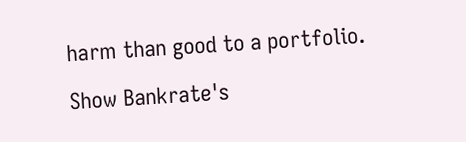harm than good to a portfolio.

Show Bankrate's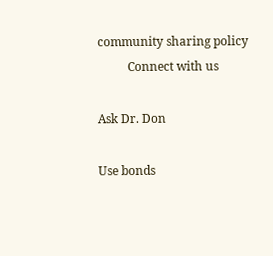community sharing policy
          Connect with us

Ask Dr. Don

Use bonds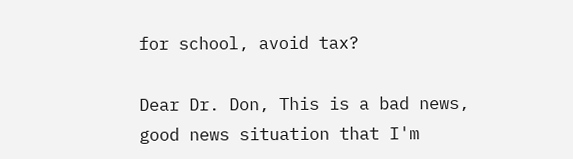for school, avoid tax?

Dear Dr. Don, This is a bad news, good news situation that I'm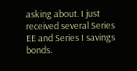asking about. I just received several Series EE and Series I savings bonds.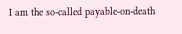I am the so-called payable-on-death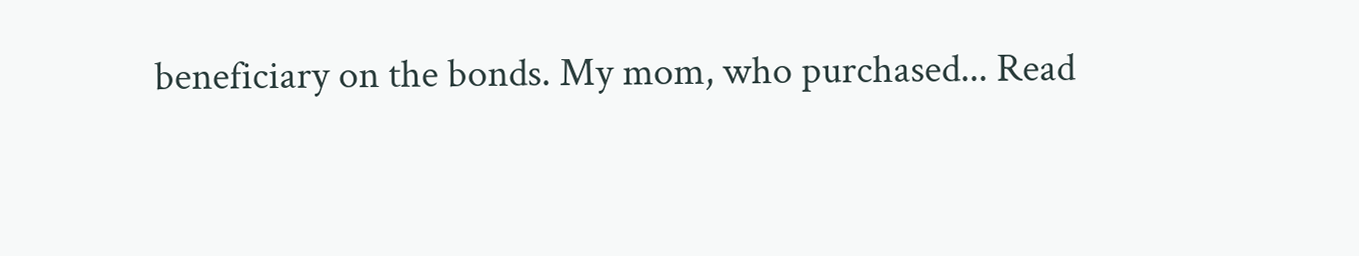beneficiary on the bonds. My mom, who purchased... Read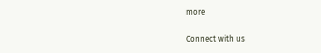more


Connect with us